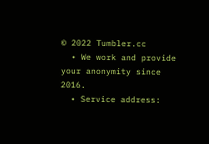© 2022 Tumbler.cc
  • We work and provide your anonymity since 2016.
  • Service address: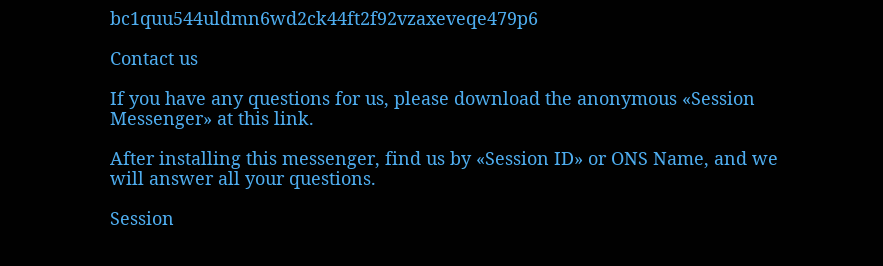bc1quu544uldmn6wd2ck44ft2f92vzaxeveqe479p6

Contact us

If you have any questions for us, please download the anonymous «Session Messenger» at this link.

After installing this messenger, find us by «Session ID» or ONS Name, and we will answer all your questions.

Session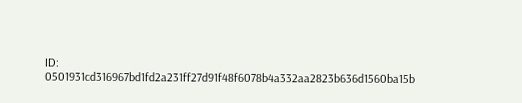ID: 0501931cd316967bd1fd2a231ff27d91f48f6078b4a332aa2823b636d1560ba15b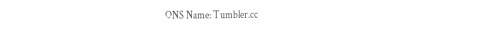ONS Name: Tumbler.cc